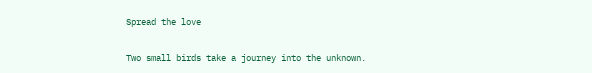Spread the love

Two small birds take a journey into the unknown.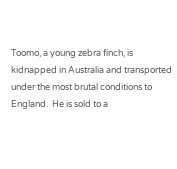Toomo, a young zebra finch, is kidnapped in Australia and transported under the most brutal conditions to England.  He is sold to a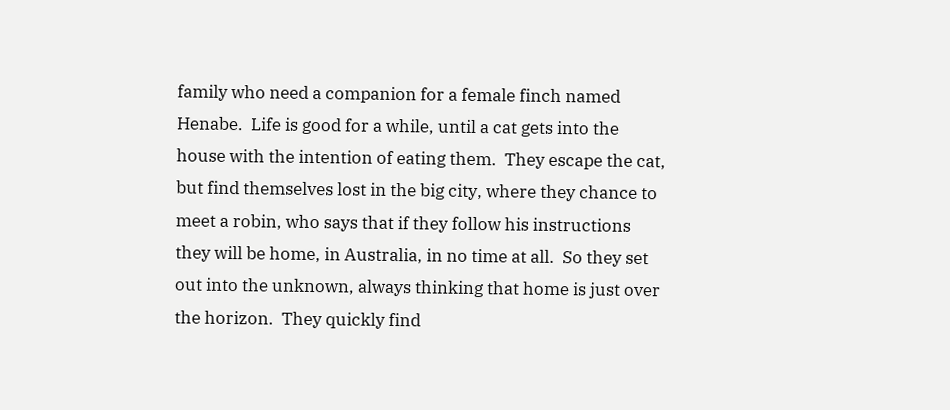family who need a companion for a female finch named Henabe.  Life is good for a while, until a cat gets into the house with the intention of eating them.  They escape the cat, but find themselves lost in the big city, where they chance to meet a robin, who says that if they follow his instructions they will be home, in Australia, in no time at all.  So they set out into the unknown, always thinking that home is just over the horizon.  They quickly find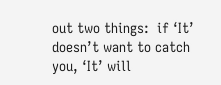out two things:  if ‘It’ doesn’t want to catch you, ‘It’ will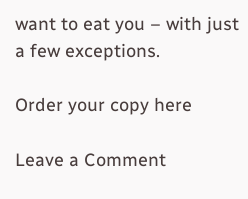want to eat you – with just a few exceptions.

Order your copy here

Leave a Comment